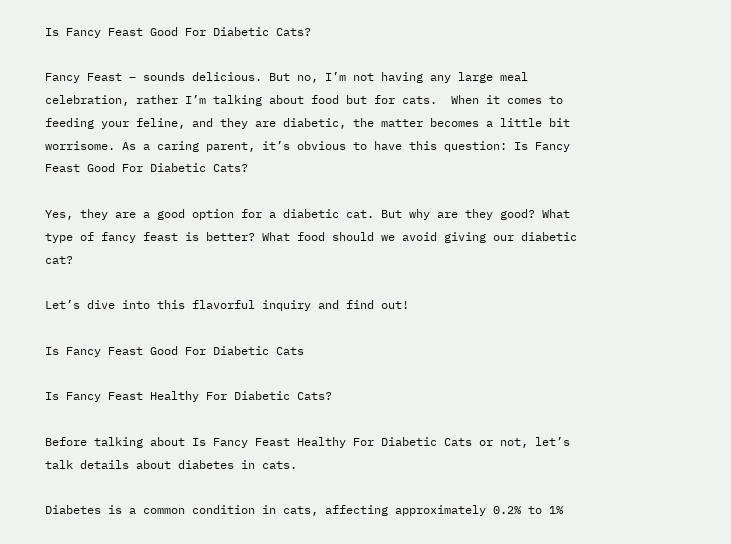Is Fancy Feast Good For Diabetic Cats?

Fancy Feast – sounds delicious. But no, I’m not having any large meal celebration, rather I’m talking about food but for cats.  When it comes to feeding your feline, and they are diabetic, the matter becomes a little bit worrisome. As a caring parent, it’s obvious to have this question: Is Fancy Feast Good For Diabetic Cats?

Yes, they are a good option for a diabetic cat. But why are they good? What type of fancy feast is better? What food should we avoid giving our diabetic cat?

Let’s dive into this flavorful inquiry and find out!

Is Fancy Feast Good For Diabetic Cats

Is Fancy Feast Healthy For Diabetic Cats?

Before talking about Is Fancy Feast Healthy For Diabetic Cats or not, let’s talk details about diabetes in cats.

Diabetes is a common condition in cats, affecting approximately 0.2% to 1%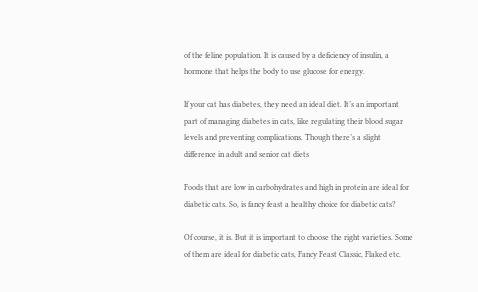of the feline population. It is caused by a deficiency of insulin, a hormone that helps the body to use glucose for energy.

If your cat has diabetes, they need an ideal diet. It’s an important part of managing diabetes in cats, like regulating their blood sugar levels and preventing complications. Though there’s a slight difference in adult and senior cat diets

Foods that are low in carbohydrates and high in protein are ideal for diabetic cats. So, is fancy feast a healthy choice for diabetic cats?

Of course, it is. But it is important to choose the right varieties. Some of them are ideal for diabetic cats, Fancy Feast Classic, Flaked etc.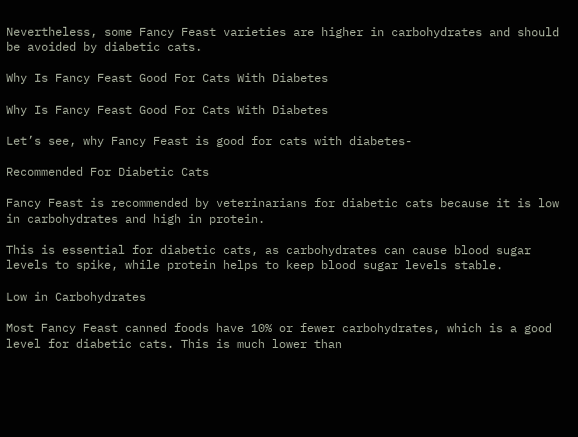Nevertheless, some Fancy Feast varieties are higher in carbohydrates and should be avoided by diabetic cats.

Why Is Fancy Feast Good For Cats With Diabetes

Why Is Fancy Feast Good For Cats With Diabetes

Let’s see, why Fancy Feast is good for cats with diabetes-

Recommended For Diabetic Cats

Fancy Feast is recommended by veterinarians for diabetic cats because it is low in carbohydrates and high in protein.

This is essential for diabetic cats, as carbohydrates can cause blood sugar levels to spike, while protein helps to keep blood sugar levels stable.

Low in Carbohydrates

Most Fancy Feast canned foods have 10% or fewer carbohydrates, which is a good level for diabetic cats. This is much lower than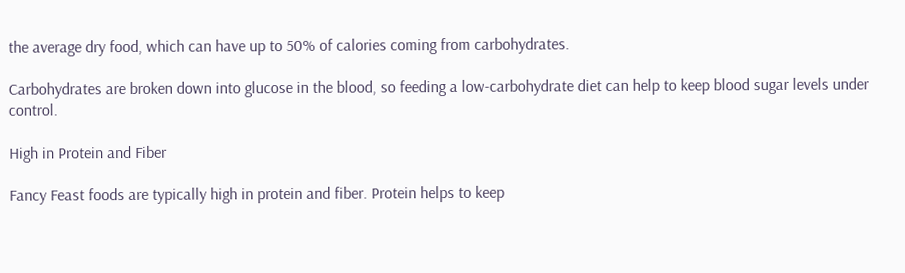the average dry food, which can have up to 50% of calories coming from carbohydrates.

Carbohydrates are broken down into glucose in the blood, so feeding a low-carbohydrate diet can help to keep blood sugar levels under control.

High in Protein and Fiber

Fancy Feast foods are typically high in protein and fiber. Protein helps to keep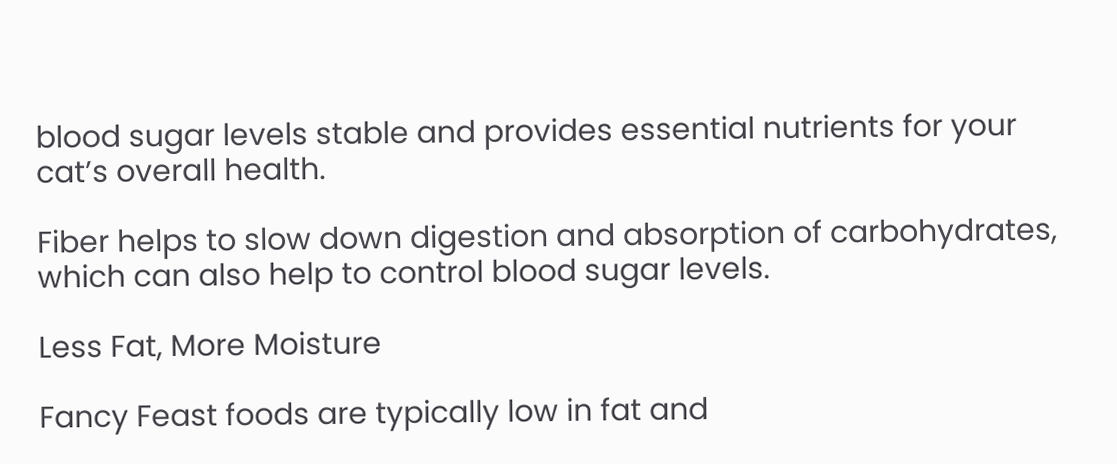blood sugar levels stable and provides essential nutrients for your cat’s overall health.

Fiber helps to slow down digestion and absorption of carbohydrates, which can also help to control blood sugar levels.

Less Fat, More Moisture

Fancy Feast foods are typically low in fat and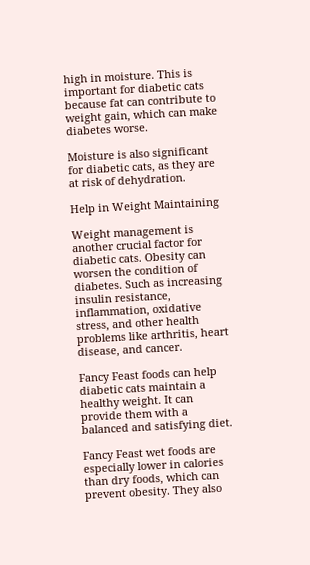high in moisture. This is important for diabetic cats because fat can contribute to weight gain, which can make diabetes worse.

Moisture is also significant for diabetic cats, as they are at risk of dehydration.

Help in Weight Maintaining

Weight management is another crucial factor for diabetic cats. Obesity can worsen the condition of diabetes. Such as increasing insulin resistance, inflammation, oxidative stress, and other health problems like arthritis, heart disease, and cancer.

Fancy Feast foods can help diabetic cats maintain a healthy weight. It can provide them with a balanced and satisfying diet.

Fancy Feast wet foods are especially lower in calories than dry foods, which can prevent obesity. They also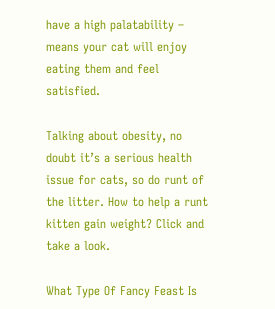have a high palatability – means your cat will enjoy eating them and feel satisfied.

Talking about obesity, no doubt it’s a serious health issue for cats, so do runt of the litter. How to help a runt kitten gain weight? Click and take a look.

What Type Of Fancy Feast Is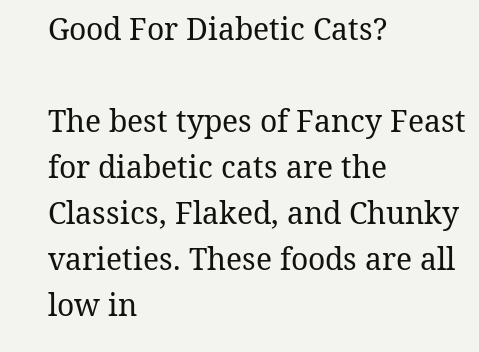Good For Diabetic Cats?

The best types of Fancy Feast for diabetic cats are the Classics, Flaked, and Chunky varieties. These foods are all low in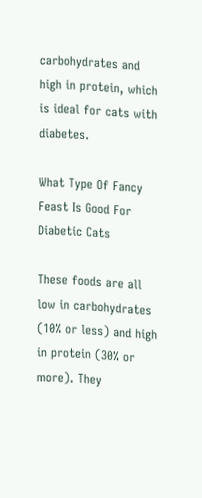carbohydrates and high in protein, which is ideal for cats with diabetes.

What Type Of Fancy Feast Is Good For Diabetic Cats

These foods are all low in carbohydrates (10% or less) and high in protein (30% or more). They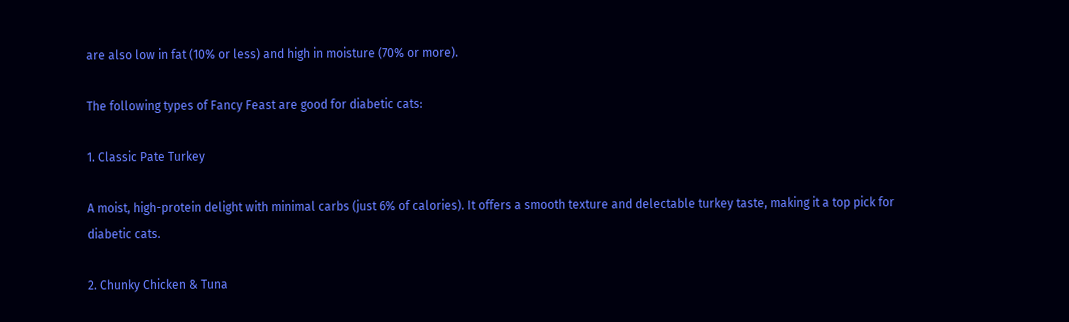are also low in fat (10% or less) and high in moisture (70% or more).

The following types of Fancy Feast are good for diabetic cats:

1. Classic Pate Turkey

A moist, high-protein delight with minimal carbs (just 6% of calories). It offers a smooth texture and delectable turkey taste, making it a top pick for diabetic cats.

2. Chunky Chicken & Tuna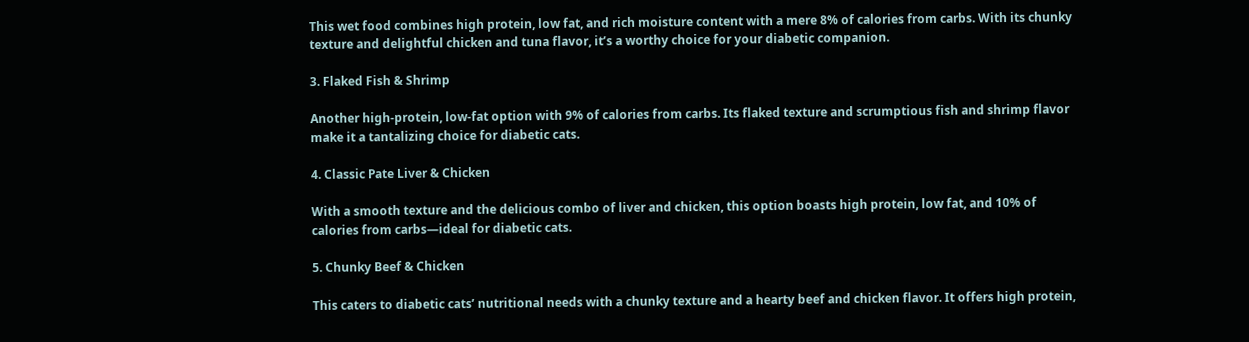This wet food combines high protein, low fat, and rich moisture content with a mere 8% of calories from carbs. With its chunky texture and delightful chicken and tuna flavor, it’s a worthy choice for your diabetic companion.

3. Flaked Fish & Shrimp

Another high-protein, low-fat option with 9% of calories from carbs. Its flaked texture and scrumptious fish and shrimp flavor make it a tantalizing choice for diabetic cats.

4. Classic Pate Liver & Chicken

With a smooth texture and the delicious combo of liver and chicken, this option boasts high protein, low fat, and 10% of calories from carbs—ideal for diabetic cats.

5. Chunky Beef & Chicken

This caters to diabetic cats’ nutritional needs with a chunky texture and a hearty beef and chicken flavor. It offers high protein,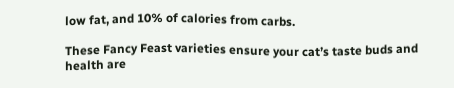low fat, and 10% of calories from carbs.

These Fancy Feast varieties ensure your cat’s taste buds and health are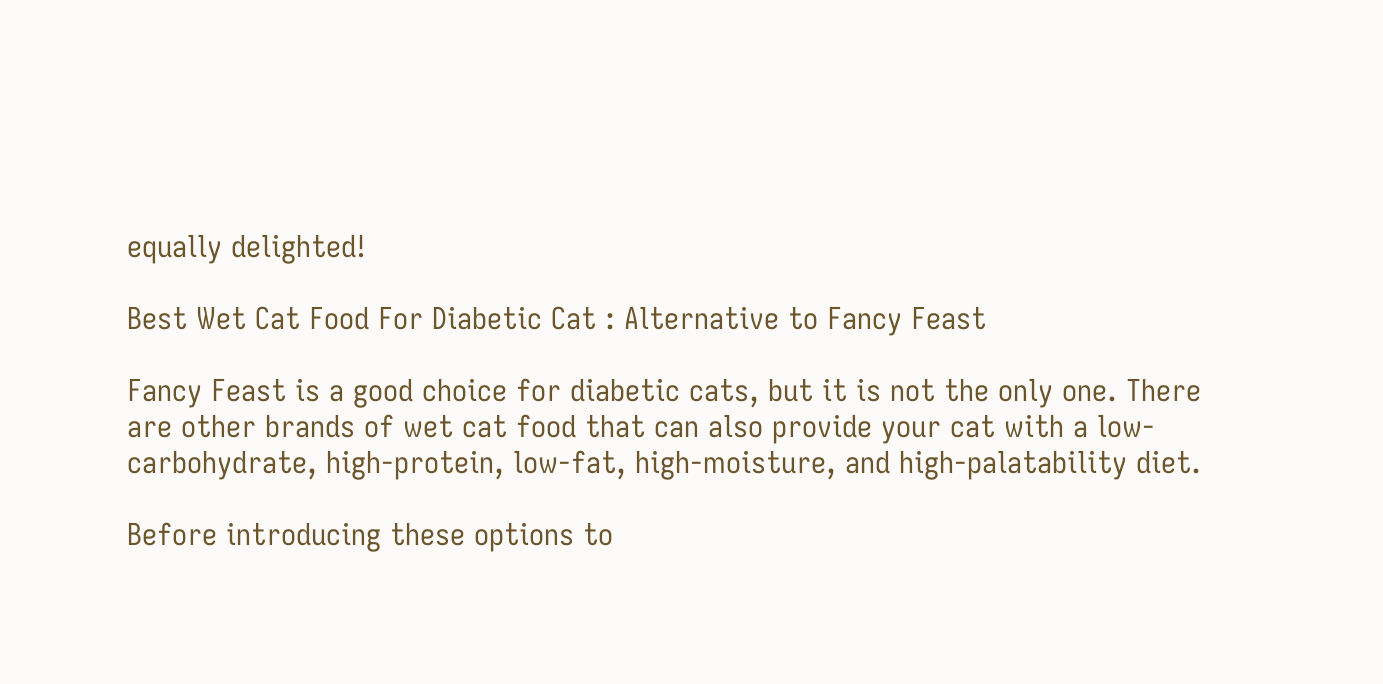equally delighted!

Best Wet Cat Food For Diabetic Cat : Alternative to Fancy Feast

Fancy Feast is a good choice for diabetic cats, but it is not the only one. There are other brands of wet cat food that can also provide your cat with a low-carbohydrate, high-protein, low-fat, high-moisture, and high-palatability diet.

Before introducing these options to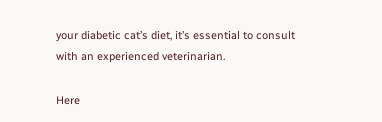your diabetic cat’s diet, it’s essential to consult with an experienced veterinarian.

Here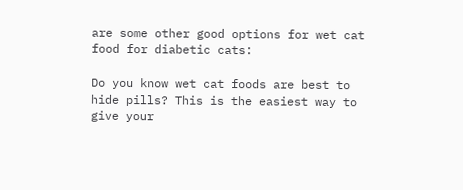are some other good options for wet cat food for diabetic cats:

Do you know wet cat foods are best to hide pills? This is the easiest way to give your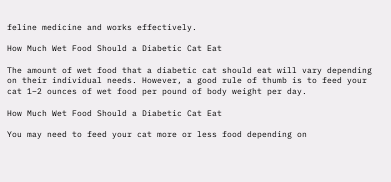feline medicine and works effectively.

How Much Wet Food Should a Diabetic Cat Eat

The amount of wet food that a diabetic cat should eat will vary depending on their individual needs. However, a good rule of thumb is to feed your cat 1–2 ounces of wet food per pound of body weight per day.

How Much Wet Food Should a Diabetic Cat Eat

You may need to feed your cat more or less food depending on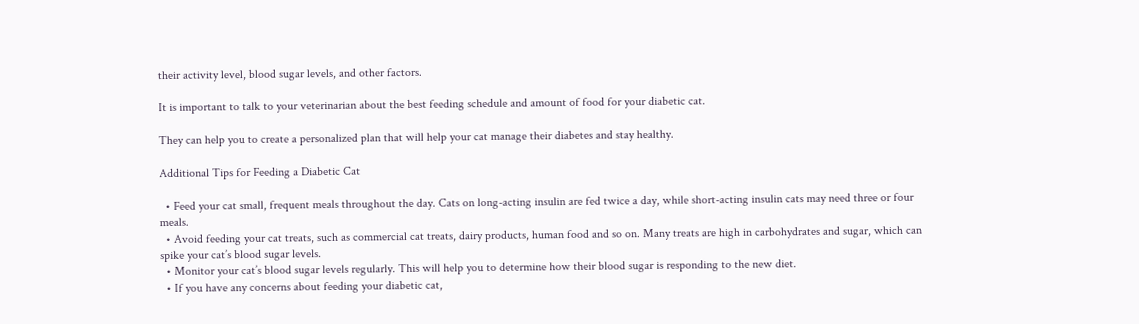their activity level, blood sugar levels, and other factors.

It is important to talk to your veterinarian about the best feeding schedule and amount of food for your diabetic cat.

They can help you to create a personalized plan that will help your cat manage their diabetes and stay healthy.

Additional Tips for Feeding a Diabetic Cat

  • Feed your cat small, frequent meals throughout the day. Cats on long-acting insulin are fed twice a day, while short-acting insulin cats may need three or four meals.
  • Avoid feeding your cat treats, such as commercial cat treats, dairy products, human food and so on. Many treats are high in carbohydrates and sugar, which can spike your cat’s blood sugar levels.
  • Monitor your cat’s blood sugar levels regularly. This will help you to determine how their blood sugar is responding to the new diet.
  • If you have any concerns about feeding your diabetic cat,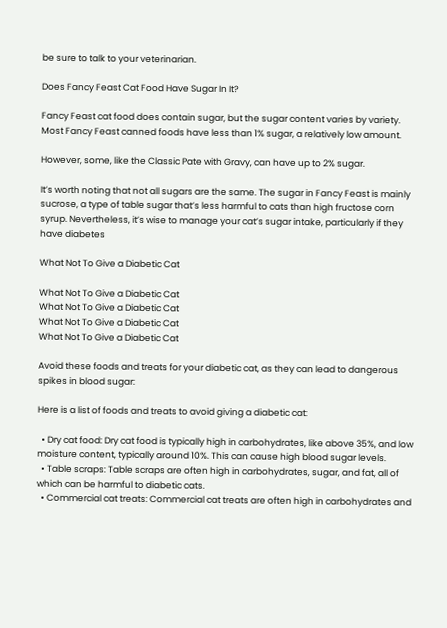be sure to talk to your veterinarian.

Does Fancy Feast Cat Food Have Sugar In It?

Fancy Feast cat food does contain sugar, but the sugar content varies by variety. Most Fancy Feast canned foods have less than 1% sugar, a relatively low amount.

However, some, like the Classic Pate with Gravy, can have up to 2% sugar.

It’s worth noting that not all sugars are the same. The sugar in Fancy Feast is mainly sucrose, a type of table sugar that’s less harmful to cats than high fructose corn syrup. Nevertheless, it’s wise to manage your cat’s sugar intake, particularly if they have diabetes

What Not To Give a Diabetic Cat

What Not To Give a Diabetic Cat
What Not To Give a Diabetic Cat
What Not To Give a Diabetic Cat
What Not To Give a Diabetic Cat

Avoid these foods and treats for your diabetic cat, as they can lead to dangerous spikes in blood sugar:

Here is a list of foods and treats to avoid giving a diabetic cat:

  • Dry cat food: Dry cat food is typically high in carbohydrates, like above 35%, and low moisture content, typically around 10%. This can cause high blood sugar levels.
  • Table scraps: Table scraps are often high in carbohydrates, sugar, and fat, all of which can be harmful to diabetic cats.
  • Commercial cat treats: Commercial cat treats are often high in carbohydrates and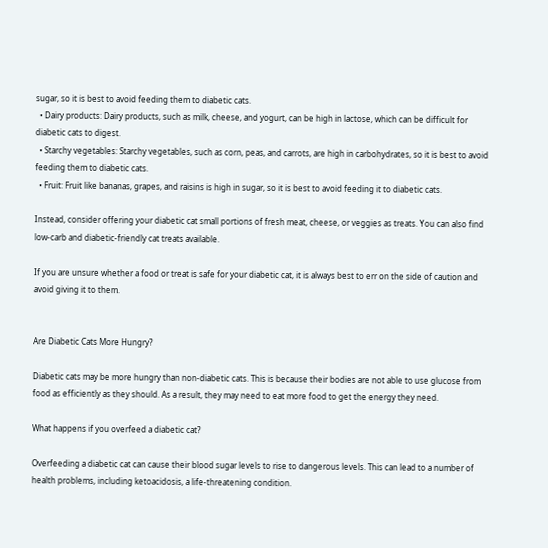sugar, so it is best to avoid feeding them to diabetic cats.
  • Dairy products: Dairy products, such as milk, cheese, and yogurt, can be high in lactose, which can be difficult for diabetic cats to digest.
  • Starchy vegetables: Starchy vegetables, such as corn, peas, and carrots, are high in carbohydrates, so it is best to avoid feeding them to diabetic cats.
  • Fruit: Fruit like bananas, grapes, and raisins is high in sugar, so it is best to avoid feeding it to diabetic cats.

Instead, consider offering your diabetic cat small portions of fresh meat, cheese, or veggies as treats. You can also find low-carb and diabetic-friendly cat treats available.

If you are unsure whether a food or treat is safe for your diabetic cat, it is always best to err on the side of caution and avoid giving it to them.


Are Diabetic Cats More Hungry?

Diabetic cats may be more hungry than non-diabetic cats. This is because their bodies are not able to use glucose from food as efficiently as they should. As a result, they may need to eat more food to get the energy they need.

What happens if you overfeed a diabetic cat?

Overfeeding a diabetic cat can cause their blood sugar levels to rise to dangerous levels. This can lead to a number of health problems, including ketoacidosis, a life-threatening condition.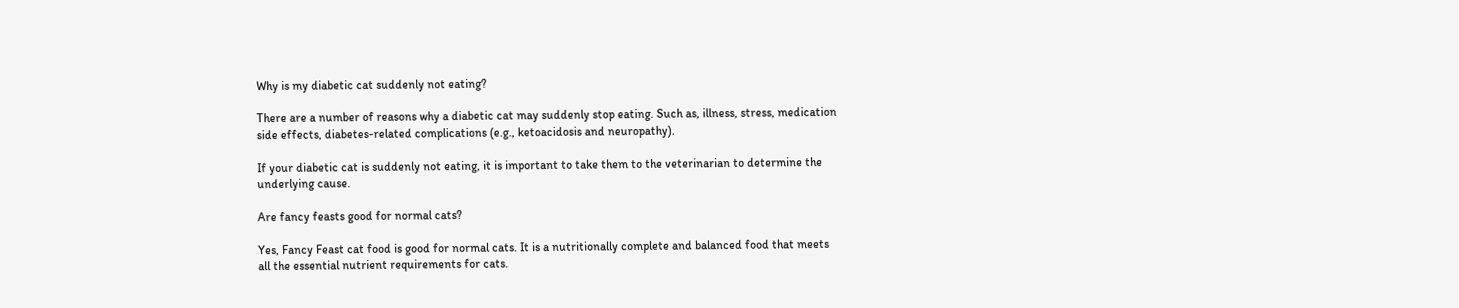Why is my diabetic cat suddenly not eating?

There are a number of reasons why a diabetic cat may suddenly stop eating. Such as, illness, stress, medication side effects, diabetes-related complications (e.g., ketoacidosis and neuropathy).

If your diabetic cat is suddenly not eating, it is important to take them to the veterinarian to determine the underlying cause.

Are fancy feasts good for normal cats?

Yes, Fancy Feast cat food is good for normal cats. It is a nutritionally complete and balanced food that meets all the essential nutrient requirements for cats.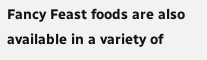Fancy Feast foods are also available in a variety of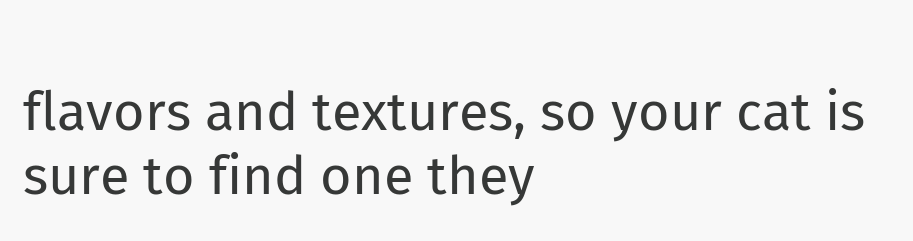flavors and textures, so your cat is sure to find one they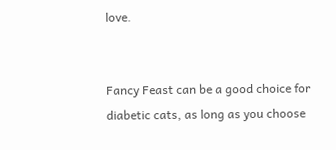love.


Fancy Feast can be a good choice for diabetic cats, as long as you choose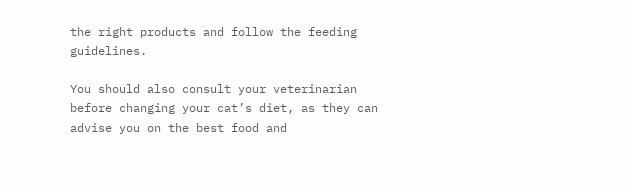the right products and follow the feeding guidelines.

You should also consult your veterinarian before changing your cat’s diet, as they can advise you on the best food and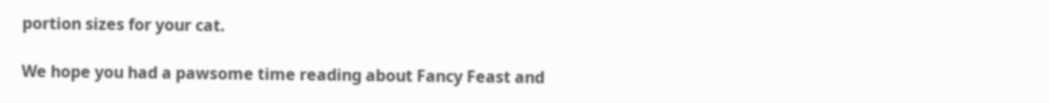portion sizes for your cat.

We hope you had a pawsome time reading about Fancy Feast and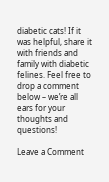diabetic cats! If it was helpful, share it with friends and family with diabetic felines. Feel free to drop a comment below – we’re all ears for your thoughts and questions!

Leave a Comment